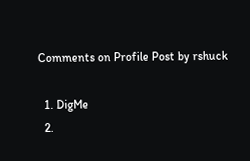Comments on Profile Post by rshuck

  1. DigMe
  2.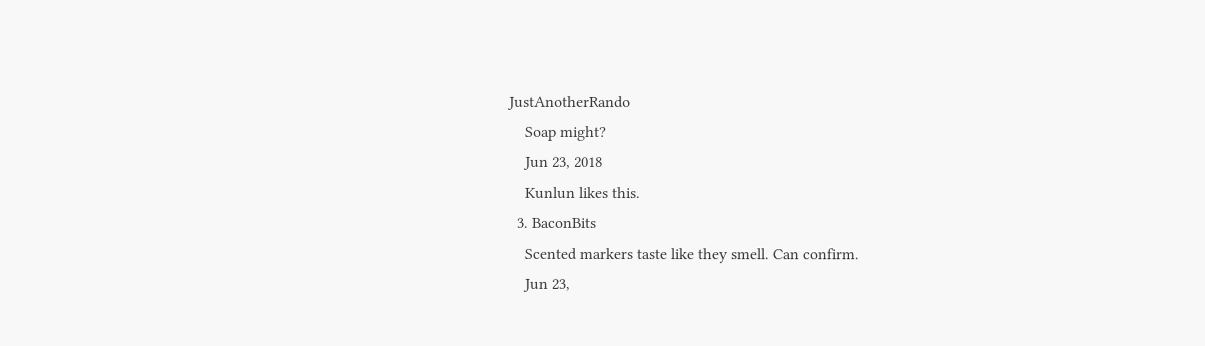JustAnotherRando
    Soap might?
    Jun 23, 2018
    Kunlun likes this.
  3. BaconBits
    Scented markers taste like they smell. Can confirm.
    Jun 23,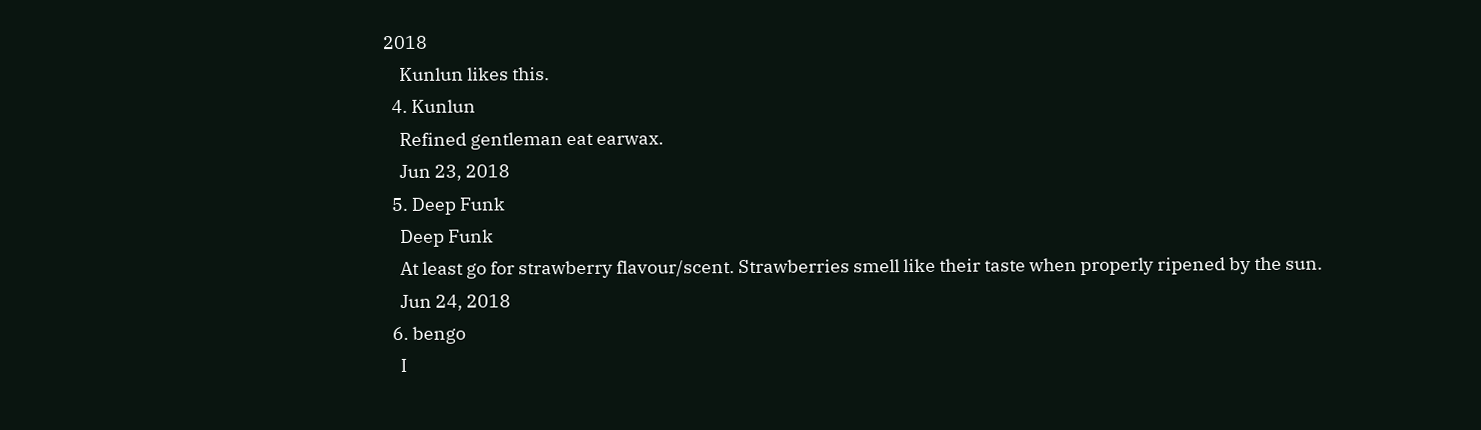2018
    Kunlun likes this.
  4. Kunlun
    Refined gentleman eat earwax.
    Jun 23, 2018
  5. Deep Funk
    Deep Funk
    At least go for strawberry flavour/scent. Strawberries smell like their taste when properly ripened by the sun.
    Jun 24, 2018
  6. bengo
    I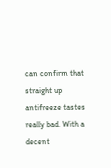can confirm that straight up antifreeze tastes really bad. With a decent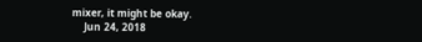mixer, it might be okay.
    Jun 24, 2018